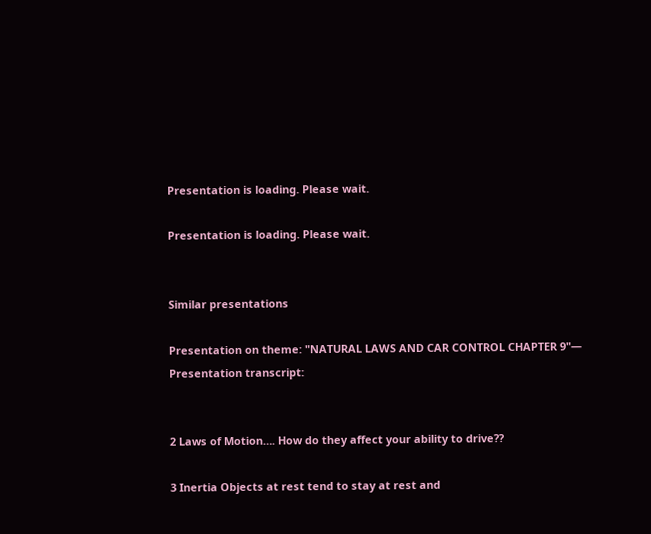Presentation is loading. Please wait.

Presentation is loading. Please wait.


Similar presentations

Presentation on theme: "NATURAL LAWS AND CAR CONTROL CHAPTER 9"— Presentation transcript:


2 Laws of Motion…. How do they affect your ability to drive??

3 Inertia Objects at rest tend to stay at rest and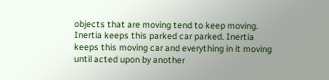objects that are moving tend to keep moving. Inertia keeps this parked car parked. Inertia keeps this moving car and everything in it moving until acted upon by another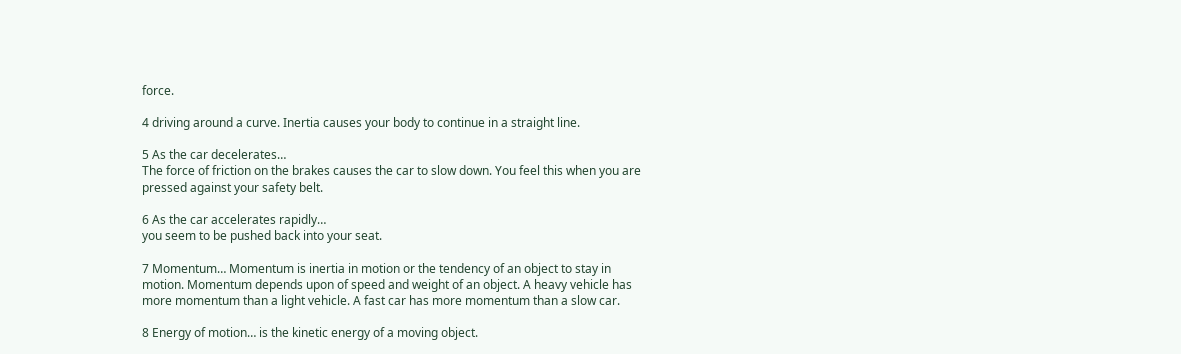force.

4 driving around a curve. Inertia causes your body to continue in a straight line.

5 As the car decelerates…
The force of friction on the brakes causes the car to slow down. You feel this when you are pressed against your safety belt.

6 As the car accelerates rapidly…
you seem to be pushed back into your seat.

7 Momentum… Momentum is inertia in motion or the tendency of an object to stay in motion. Momentum depends upon of speed and weight of an object. A heavy vehicle has more momentum than a light vehicle. A fast car has more momentum than a slow car.

8 Energy of motion… is the kinetic energy of a moving object.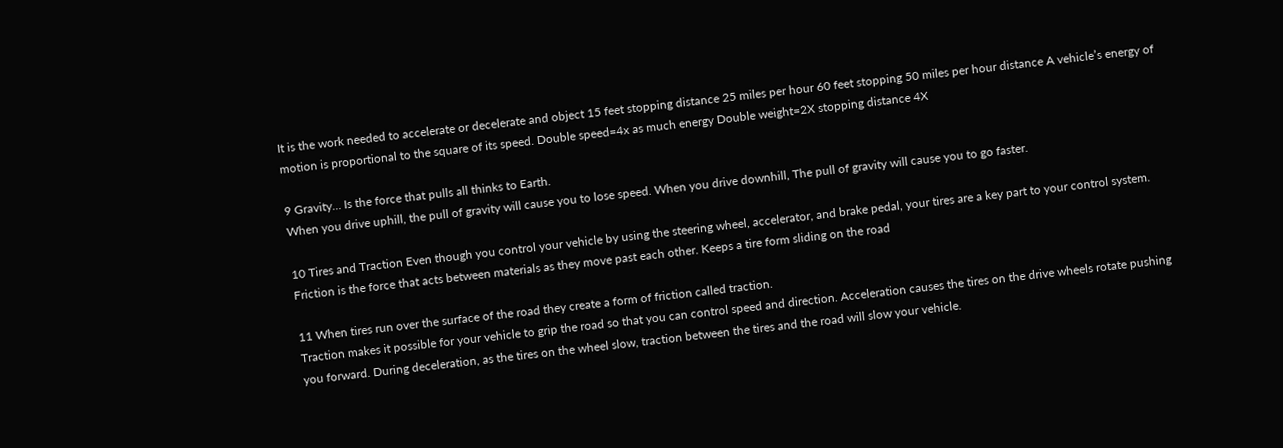It is the work needed to accelerate or decelerate and object 15 feet stopping distance 25 miles per hour 60 feet stopping 50 miles per hour distance A vehicle’s energy of motion is proportional to the square of its speed. Double speed=4x as much energy Double weight=2X stopping distance 4X

9 Gravity… Is the force that pulls all thinks to Earth.
When you drive uphill, the pull of gravity will cause you to lose speed. When you drive downhill, The pull of gravity will cause you to go faster.

10 Tires and Traction Even though you control your vehicle by using the steering wheel, accelerator, and brake pedal, your tires are a key part to your control system. Friction is the force that acts between materials as they move past each other. Keeps a tire form sliding on the road

11 When tires run over the surface of the road they create a form of friction called traction.
Traction makes it possible for your vehicle to grip the road so that you can control speed and direction. Acceleration causes the tires on the drive wheels rotate pushing you forward. During deceleration, as the tires on the wheel slow, traction between the tires and the road will slow your vehicle.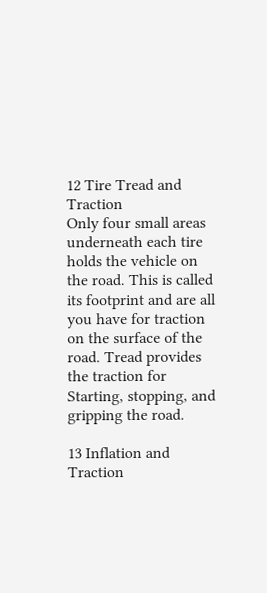12 Tire Tread and Traction
Only four small areas underneath each tire holds the vehicle on the road. This is called its footprint and are all you have for traction on the surface of the road. Tread provides the traction for Starting, stopping, and gripping the road.

13 Inflation and Traction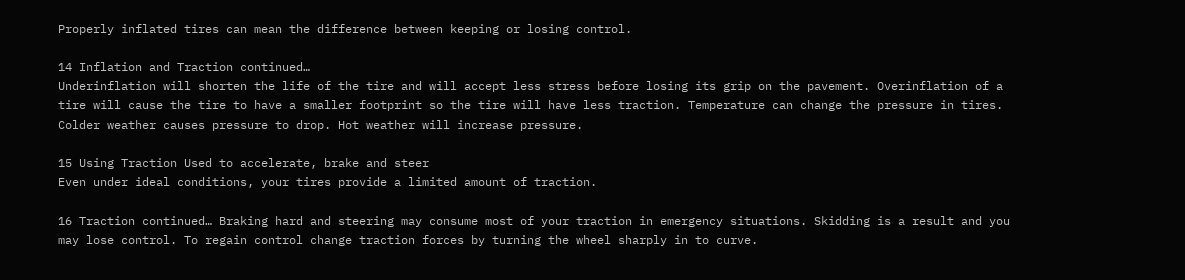Properly inflated tires can mean the difference between keeping or losing control.

14 Inflation and Traction continued…
Underinflation will shorten the life of the tire and will accept less stress before losing its grip on the pavement. Overinflation of a tire will cause the tire to have a smaller footprint so the tire will have less traction. Temperature can change the pressure in tires. Colder weather causes pressure to drop. Hot weather will increase pressure.

15 Using Traction Used to accelerate, brake and steer
Even under ideal conditions, your tires provide a limited amount of traction.

16 Traction continued… Braking hard and steering may consume most of your traction in emergency situations. Skidding is a result and you may lose control. To regain control change traction forces by turning the wheel sharply in to curve.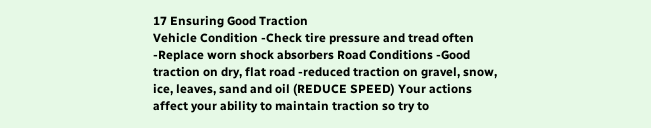17 Ensuring Good Traction
Vehicle Condition -Check tire pressure and tread often -Replace worn shock absorbers Road Conditions -Good traction on dry, flat road -reduced traction on gravel, snow, ice, leaves, sand and oil (REDUCE SPEED) Your actions affect your ability to maintain traction so try to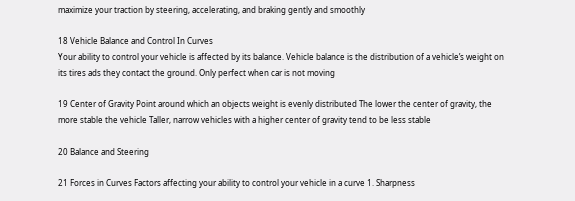maximize your traction by steering, accelerating, and braking gently and smoothly

18 Vehicle Balance and Control In Curves
Your ability to control your vehicle is affected by its balance. Vehicle balance is the distribution of a vehicle’s weight on its tires ads they contact the ground. Only perfect when car is not moving

19 Center of Gravity Point around which an objects weight is evenly distributed The lower the center of gravity, the more stable the vehicle Taller, narrow vehicles with a higher center of gravity tend to be less stable

20 Balance and Steering

21 Forces in Curves Factors affecting your ability to control your vehicle in a curve 1. Sharpness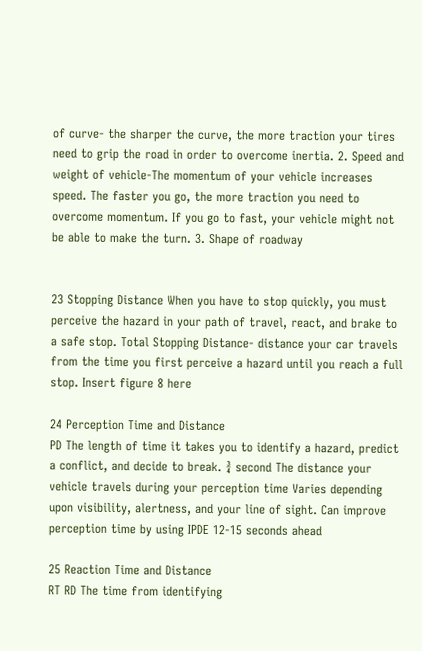of curve- the sharper the curve, the more traction your tires need to grip the road in order to overcome inertia. 2. Speed and weight of vehicle-The momentum of your vehicle increases speed. The faster you go, the more traction you need to overcome momentum. If you go to fast, your vehicle might not be able to make the turn. 3. Shape of roadway


23 Stopping Distance When you have to stop quickly, you must perceive the hazard in your path of travel, react, and brake to a safe stop. Total Stopping Distance- distance your car travels from the time you first perceive a hazard until you reach a full stop. Insert figure 8 here

24 Perception Time and Distance
PD The length of time it takes you to identify a hazard, predict a conflict, and decide to break. ¾ second The distance your vehicle travels during your perception time Varies depending upon visibility, alertness, and your line of sight. Can improve perception time by using IPDE 12-15 seconds ahead

25 Reaction Time and Distance
RT RD The time from identifying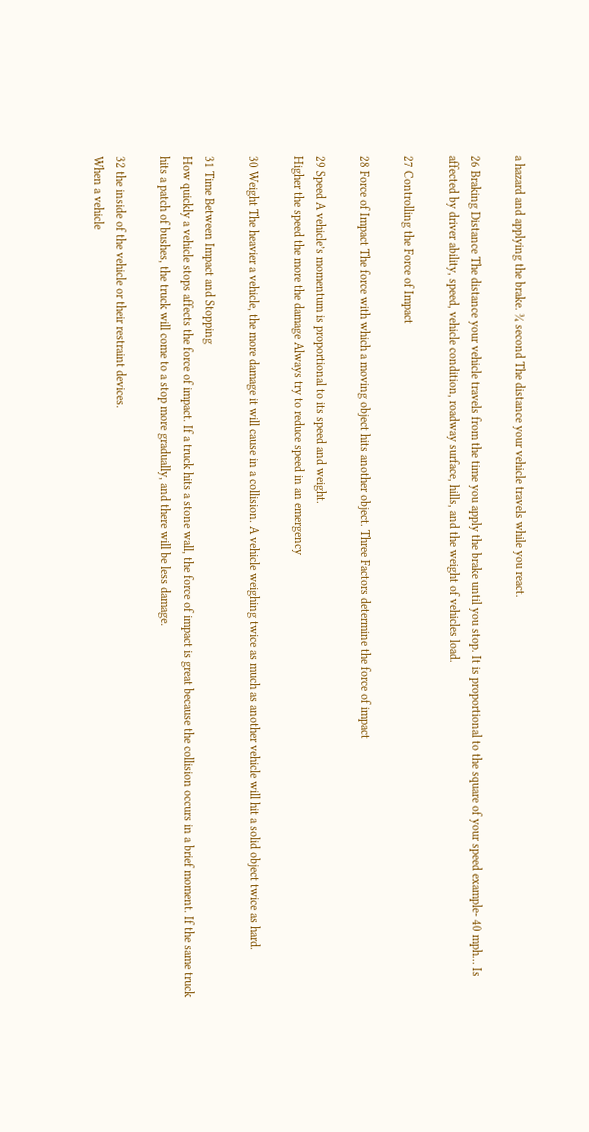a hazard and applying the brake. ¾ second The distance your vehicle travels while you react.

26 Braking Distance The distance your vehicle travels from the time you apply the brake until you stop. It is proportional to the square of your speed example- 40 mph… Is affected by driver ability, speed, vehicle condition, roadway surface, hills, and the weight of vehicles load.

27 Controlling the Force of Impact

28 Force of Impact The force with which a moving object hits another object. Three Factors determine the force of impact

29 Speed A vehicle’s momentum is proportional to its speed and weight.
Higher the speed the more the damage Always try to reduce speed in an emergency

30 Weight The heavier a vehicle, the more damage it will cause in a collision. A vehicle weighing twice as much as another vehicle will hit a solid object twice as hard.

31 Time Between Impact and Stopping
How quickly a vehicle stops affects the force of impact. If a truck hits a stone wall, the force of impact is great because the collision occurs in a brief moment. If the same truck hits a patch of bushes, the truck will come to a stop more gradually, and there will be less damage.

32 the inside of the vehicle or their restraint devices.
When a vehicle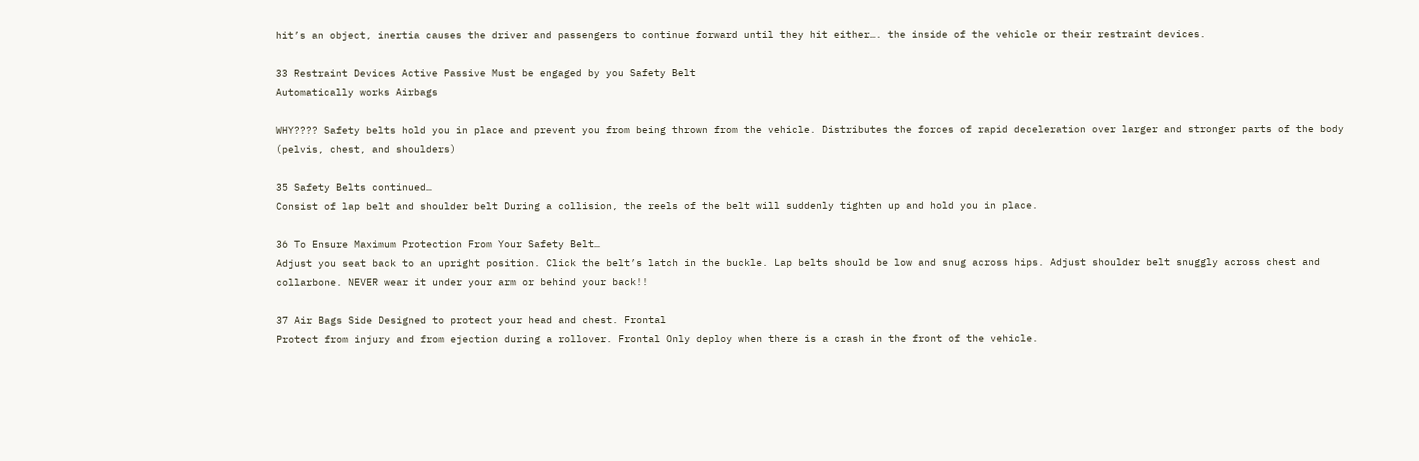hit’s an object, inertia causes the driver and passengers to continue forward until they hit either…. the inside of the vehicle or their restraint devices.

33 Restraint Devices Active Passive Must be engaged by you Safety Belt
Automatically works Airbags

WHY???? Safety belts hold you in place and prevent you from being thrown from the vehicle. Distributes the forces of rapid deceleration over larger and stronger parts of the body (pelvis, chest, and shoulders)

35 Safety Belts continued…
Consist of lap belt and shoulder belt During a collision, the reels of the belt will suddenly tighten up and hold you in place.

36 To Ensure Maximum Protection From Your Safety Belt…
Adjust you seat back to an upright position. Click the belt’s latch in the buckle. Lap belts should be low and snug across hips. Adjust shoulder belt snuggly across chest and collarbone. NEVER wear it under your arm or behind your back!!

37 Air Bags Side Designed to protect your head and chest. Frontal
Protect from injury and from ejection during a rollover. Frontal Only deploy when there is a crash in the front of the vehicle.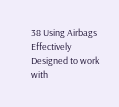38 Using Airbags Effectively
Designed to work with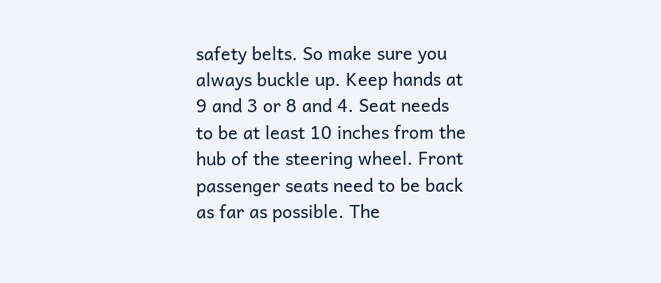safety belts. So make sure you always buckle up. Keep hands at 9 and 3 or 8 and 4. Seat needs to be at least 10 inches from the hub of the steering wheel. Front passenger seats need to be back as far as possible. The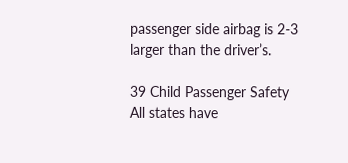passenger side airbag is 2-3 larger than the driver’s.

39 Child Passenger Safety
All states have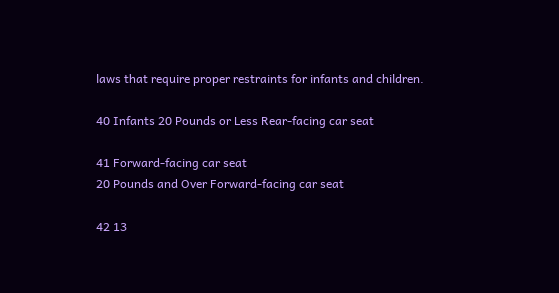laws that require proper restraints for infants and children.

40 Infants 20 Pounds or Less Rear-facing car seat

41 Forward-facing car seat
20 Pounds and Over Forward-facing car seat

42 13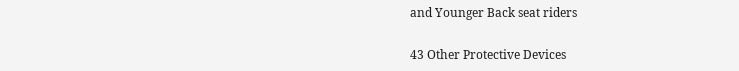and Younger Back seat riders

43 Other Protective Devices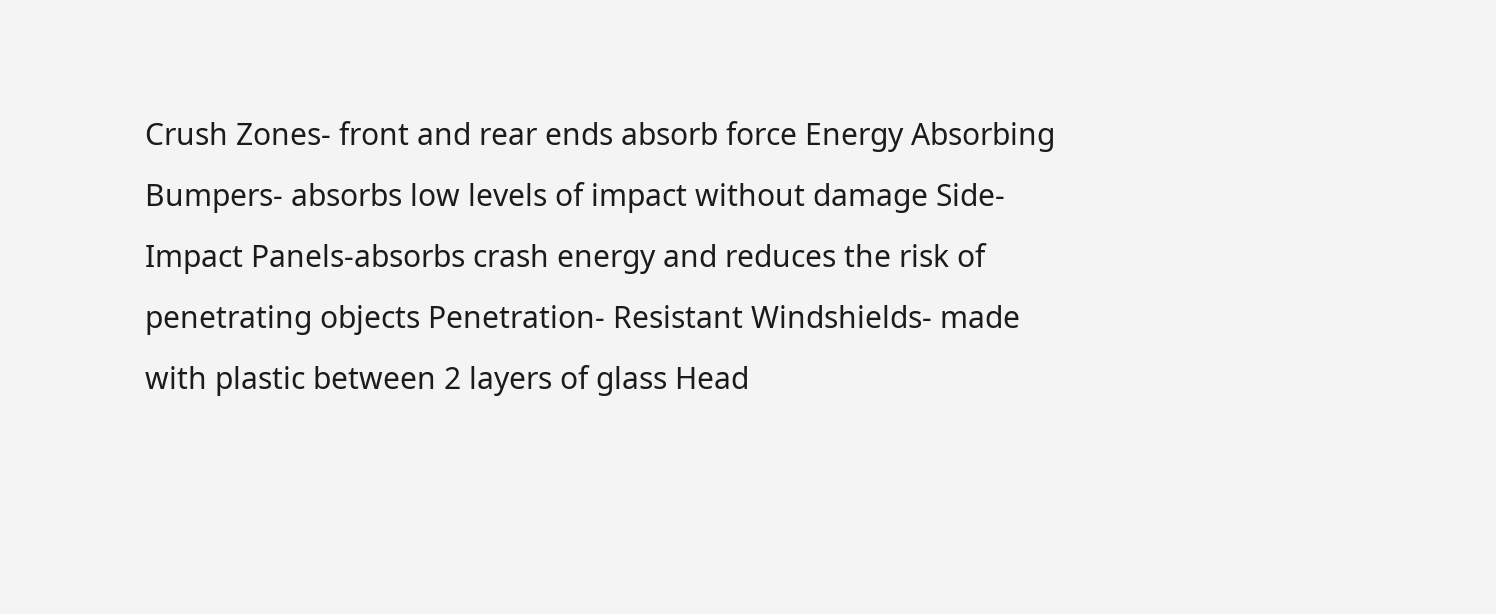Crush Zones- front and rear ends absorb force Energy Absorbing Bumpers- absorbs low levels of impact without damage Side-Impact Panels-absorbs crash energy and reduces the risk of penetrating objects Penetration- Resistant Windshields- made with plastic between 2 layers of glass Head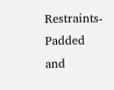Restraints- Padded and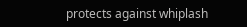protects against whiplash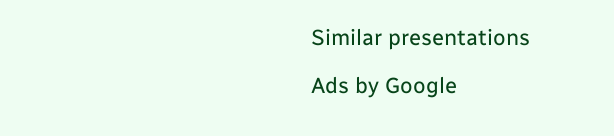Similar presentations

Ads by Google